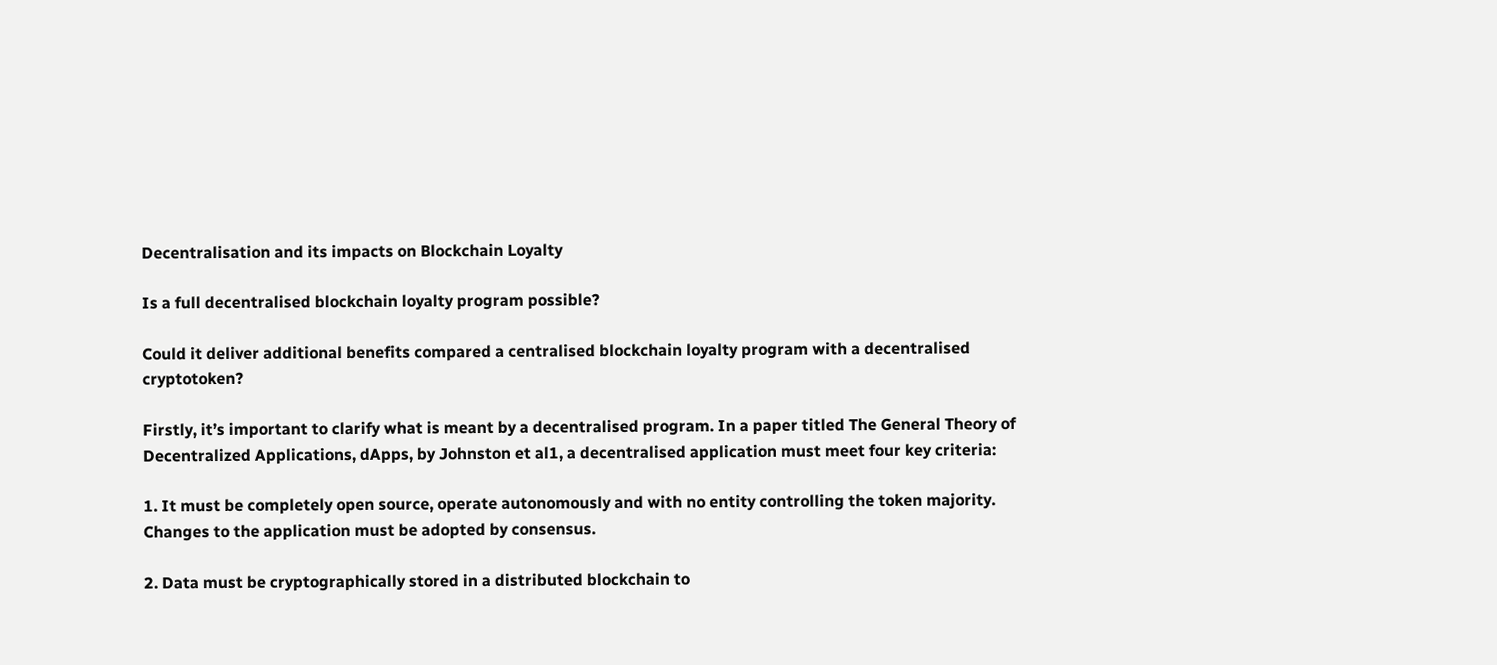Decentralisation and its impacts on Blockchain Loyalty

Is a full decentralised blockchain loyalty program possible?

Could it deliver additional benefits compared a centralised blockchain loyalty program with a decentralised cryptotoken?

Firstly, it’s important to clarify what is meant by a decentralised program. In a paper titled The General Theory of Decentralized Applications, dApps, by Johnston et al1, a decentralised application must meet four key criteria:

1. It must be completely open source, operate autonomously and with no entity controlling the token majority. Changes to the application must be adopted by consensus.

2. Data must be cryptographically stored in a distributed blockchain to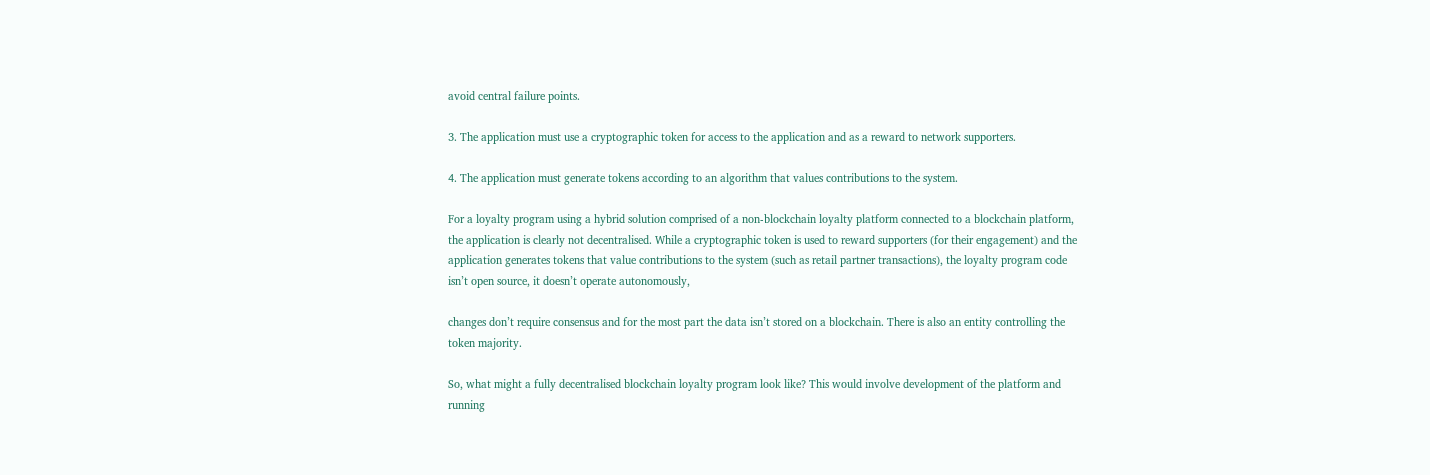avoid central failure points.

3. The application must use a cryptographic token for access to the application and as a reward to network supporters.

4. The application must generate tokens according to an algorithm that values contributions to the system.

For a loyalty program using a hybrid solution comprised of a non-blockchain loyalty platform connected to a blockchain platform, the application is clearly not decentralised. While a cryptographic token is used to reward supporters (for their engagement) and the application generates tokens that value contributions to the system (such as retail partner transactions), the loyalty program code isn’t open source, it doesn’t operate autonomously,

changes don’t require consensus and for the most part the data isn’t stored on a blockchain. There is also an entity controlling the token majority.

So, what might a fully decentralised blockchain loyalty program look like? This would involve development of the platform and running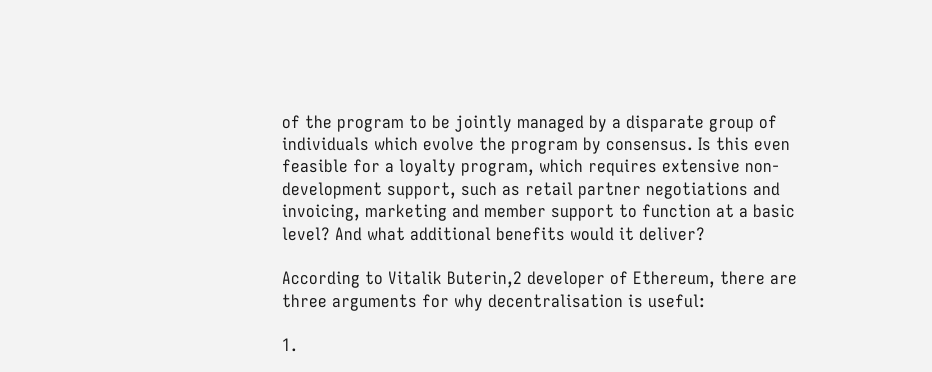of the program to be jointly managed by a disparate group of individuals which evolve the program by consensus. Is this even feasible for a loyalty program, which requires extensive non-development support, such as retail partner negotiations and invoicing, marketing and member support to function at a basic level? And what additional benefits would it deliver?

According to Vitalik Buterin,2 developer of Ethereum, there are three arguments for why decentralisation is useful:

1.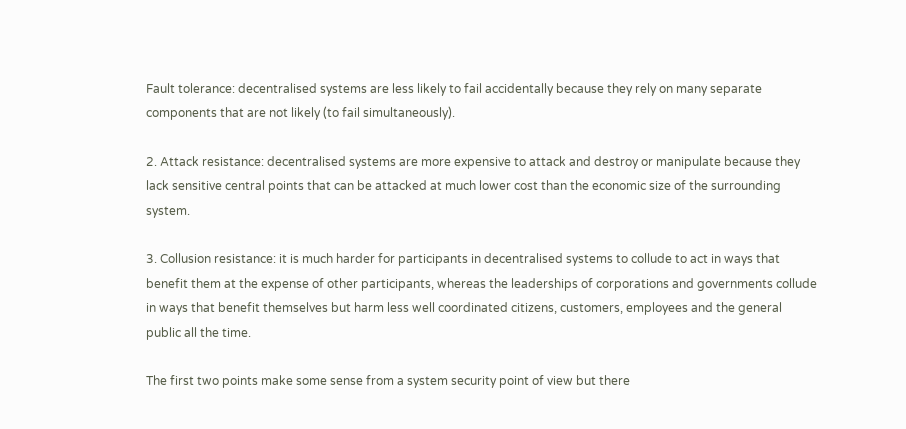Fault tolerance: decentralised systems are less likely to fail accidentally because they rely on many separate components that are not likely (to fail simultaneously).

2. Attack resistance: decentralised systems are more expensive to attack and destroy or manipulate because they lack sensitive central points that can be attacked at much lower cost than the economic size of the surrounding system.

3. Collusion resistance: it is much harder for participants in decentralised systems to collude to act in ways that benefit them at the expense of other participants, whereas the leaderships of corporations and governments collude in ways that benefit themselves but harm less well coordinated citizens, customers, employees and the general public all the time.

The first two points make some sense from a system security point of view but there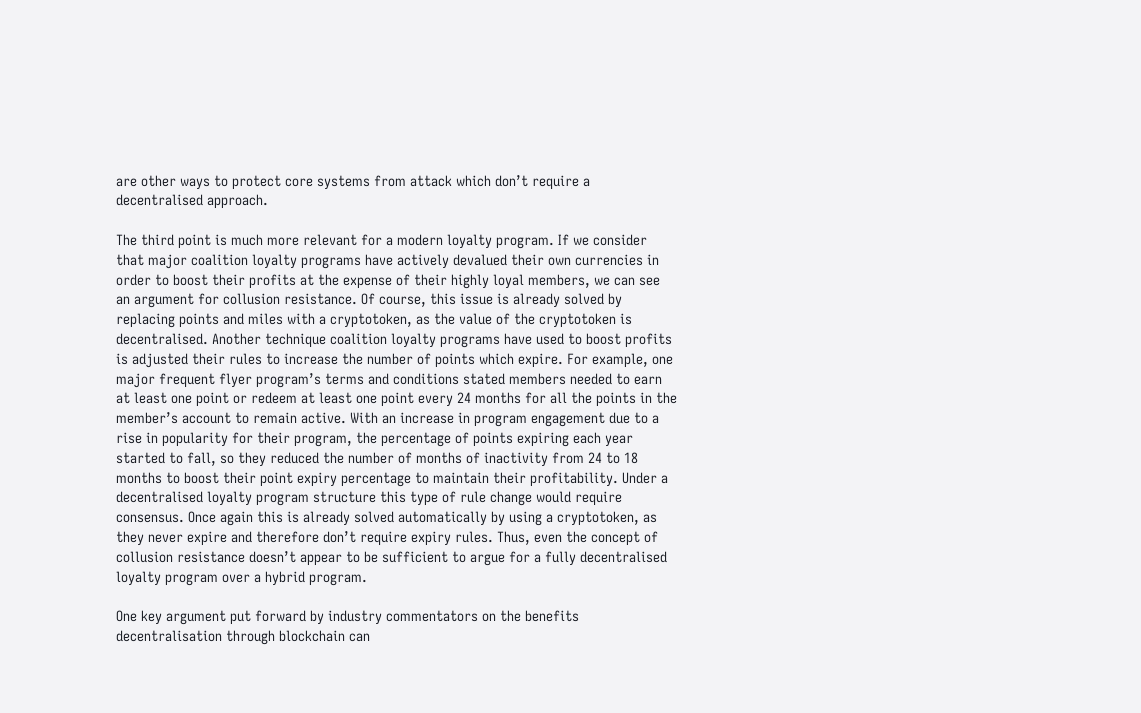are other ways to protect core systems from attack which don’t require a decentralised approach.

The third point is much more relevant for a modern loyalty program. If we consider that major coalition loyalty programs have actively devalued their own currencies in order to boost their profits at the expense of their highly loyal members, we can see an argument for collusion resistance. Of course, this issue is already solved by replacing points and miles with a cryptotoken, as the value of the cryptotoken is decentralised. Another technique coalition loyalty programs have used to boost profits is adjusted their rules to increase the number of points which expire. For example, one major frequent flyer program’s terms and conditions stated members needed to earn at least one point or redeem at least one point every 24 months for all the points in the member’s account to remain active. With an increase in program engagement due to a rise in popularity for their program, the percentage of points expiring each year started to fall, so they reduced the number of months of inactivity from 24 to 18 months to boost their point expiry percentage to maintain their profitability. Under a decentralised loyalty program structure this type of rule change would require consensus. Once again this is already solved automatically by using a cryptotoken, as they never expire and therefore don’t require expiry rules. Thus, even the concept of collusion resistance doesn’t appear to be sufficient to argue for a fully decentralised loyalty program over a hybrid program.

One key argument put forward by industry commentators on the benefits decentralisation through blockchain can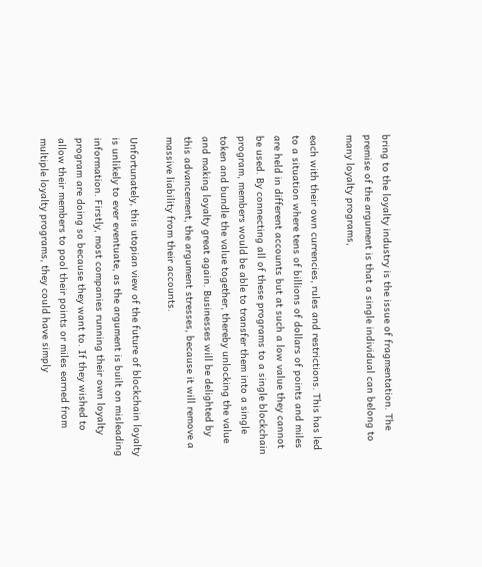bring to the loyalty industry is the issue of fragmentation. The premise of the argument is that a single individual can belong to many loyalty programs,

each with their own currencies, rules and restrictions. This has led to a situation where tens of billions of dollars of points and miles are held in different accounts but at such a low value they cannot be used. By connecting all of these programs to a single blockchain program, members would be able to transfer them into a single token and bundle the value together, thereby unlocking the value and making loyalty great again. Businesses will be delighted by this advancement, the argument stresses, because it will remove a massive liability from their accounts.

Unfortunately, this utopian view of the future of blockchain loyalty is unlikely to ever eventuate, as the argument is built on misleading information. Firstly, most companies running their own loyalty program are doing so because they want to. If they wished to allow their members to pool their points or miles earned from multiple loyalty programs, they could have simply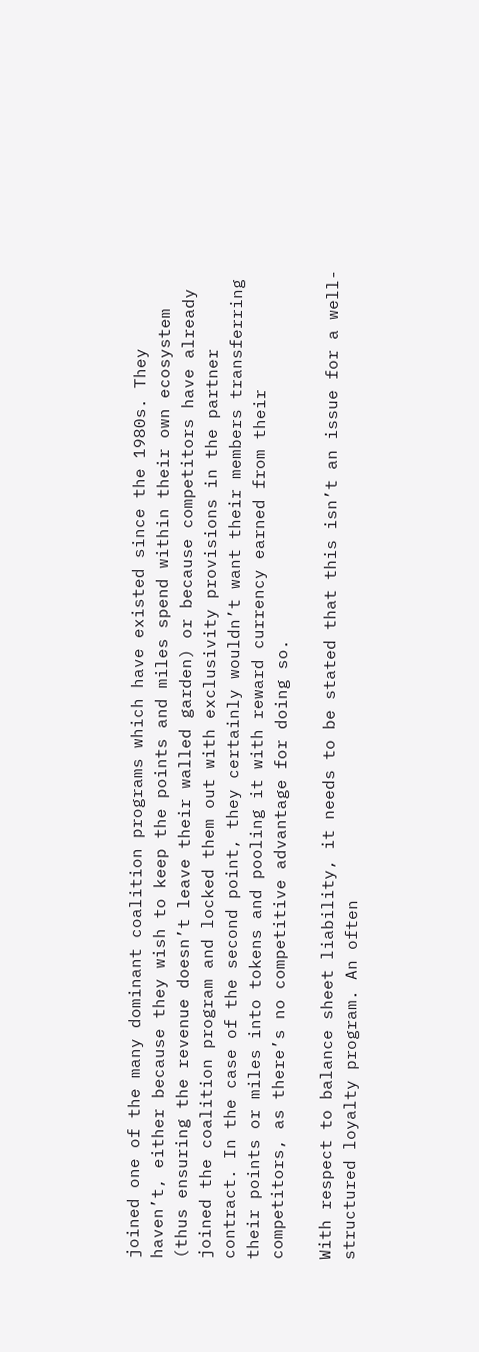joined one of the many dominant coalition programs which have existed since the 1980s. They haven’t, either because they wish to keep the points and miles spend within their own ecosystem (thus ensuring the revenue doesn’t leave their walled garden) or because competitors have already joined the coalition program and locked them out with exclusivity provisions in the partner contract. In the case of the second point, they certainly wouldn’t want their members transferring their points or miles into tokens and pooling it with reward currency earned from their competitors, as there’s no competitive advantage for doing so.

With respect to balance sheet liability, it needs to be stated that this isn’t an issue for a well-structured loyalty program. An often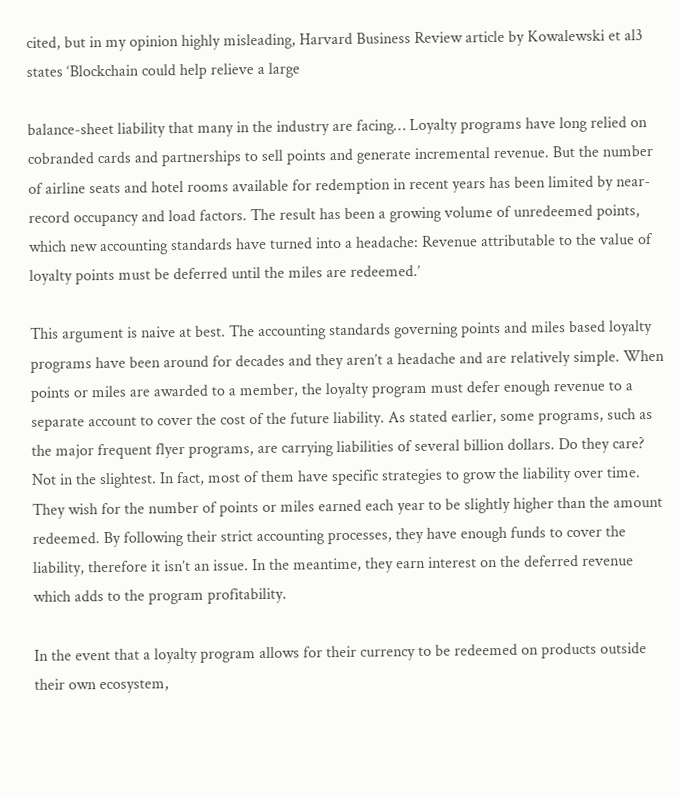cited, but in my opinion highly misleading, Harvard Business Review article by Kowalewski et al3 states ‘Blockchain could help relieve a large

balance-sheet liability that many in the industry are facing… Loyalty programs have long relied on cobranded cards and partnerships to sell points and generate incremental revenue. But the number of airline seats and hotel rooms available for redemption in recent years has been limited by near-record occupancy and load factors. The result has been a growing volume of unredeemed points, which new accounting standards have turned into a headache: Revenue attributable to the value of loyalty points must be deferred until the miles are redeemed.’

This argument is naive at best. The accounting standards governing points and miles based loyalty programs have been around for decades and they aren’t a headache and are relatively simple. When points or miles are awarded to a member, the loyalty program must defer enough revenue to a separate account to cover the cost of the future liability. As stated earlier, some programs, such as the major frequent flyer programs, are carrying liabilities of several billion dollars. Do they care? Not in the slightest. In fact, most of them have specific strategies to grow the liability over time. They wish for the number of points or miles earned each year to be slightly higher than the amount redeemed. By following their strict accounting processes, they have enough funds to cover the liability, therefore it isn’t an issue. In the meantime, they earn interest on the deferred revenue which adds to the program profitability.

In the event that a loyalty program allows for their currency to be redeemed on products outside their own ecosystem,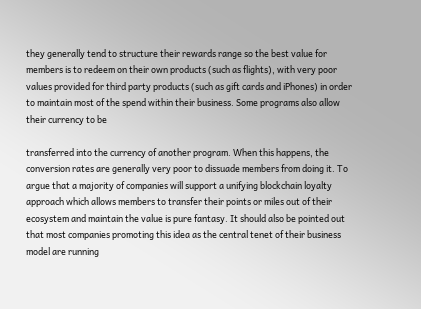they generally tend to structure their rewards range so the best value for members is to redeem on their own products (such as flights), with very poor values provided for third party products (such as gift cards and iPhones) in order to maintain most of the spend within their business. Some programs also allow their currency to be

transferred into the currency of another program. When this happens, the conversion rates are generally very poor to dissuade members from doing it. To argue that a majority of companies will support a unifying blockchain loyalty approach which allows members to transfer their points or miles out of their ecosystem and maintain the value is pure fantasy. It should also be pointed out that most companies promoting this idea as the central tenet of their business model are running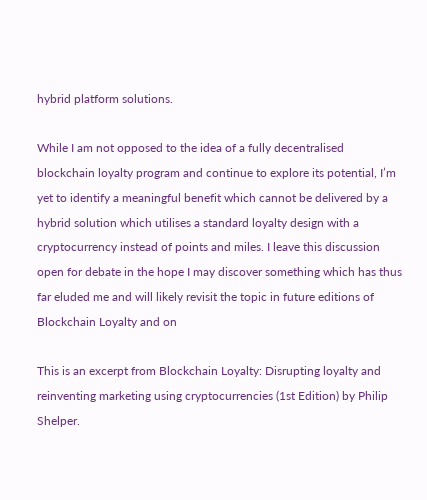hybrid platform solutions.

While I am not opposed to the idea of a fully decentralised blockchain loyalty program and continue to explore its potential, I’m yet to identify a meaningful benefit which cannot be delivered by a hybrid solution which utilises a standard loyalty design with a cryptocurrency instead of points and miles. I leave this discussion open for debate in the hope I may discover something which has thus far eluded me and will likely revisit the topic in future editions of Blockchain Loyalty and on

This is an excerpt from Blockchain Loyalty: Disrupting loyalty and reinventing marketing using cryptocurrencies (1st Edition) by Philip Shelper.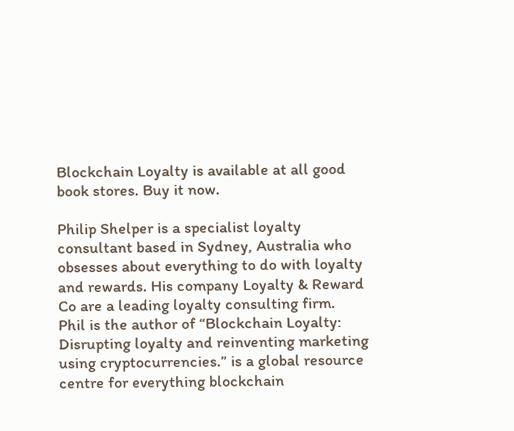Blockchain Loyalty is available at all good book stores. Buy it now.

Philip Shelper is a specialist loyalty consultant based in Sydney, Australia who obsesses about everything to do with loyalty and rewards. His company Loyalty & Reward Co are a leading loyalty consulting firm.
Phil is the author of “Blockchain Loyalty: Disrupting loyalty and reinventing marketing using cryptocurrencies.” is a global resource centre for everything blockchain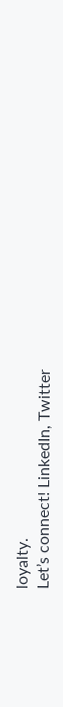loyalty.
Let’s connect! LinkedIn, Twitter